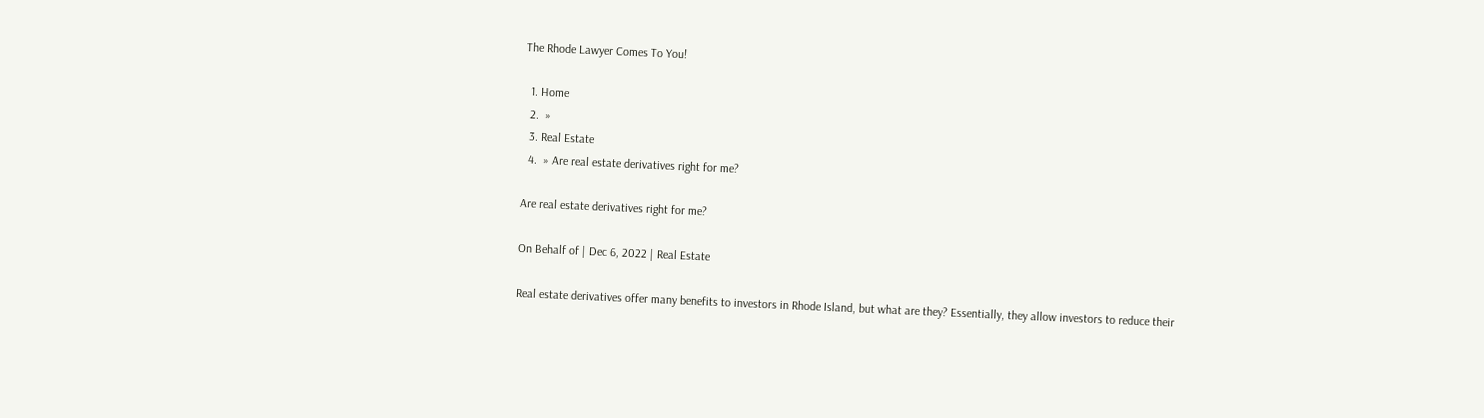The Rhode Lawyer Comes To You!

  1. Home
  2.  »
  3. Real Estate
  4.  » Are real estate derivatives right for me?

Are real estate derivatives right for me?

On Behalf of | Dec 6, 2022 | Real Estate

Real estate derivatives offer many benefits to investors in Rhode Island, but what are they? Essentially, they allow investors to reduce their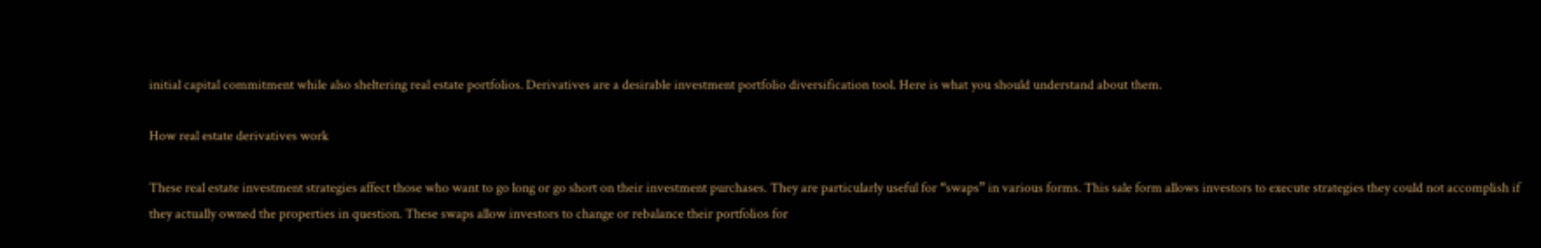initial capital commitment while also sheltering real estate portfolios. Derivatives are a desirable investment portfolio diversification tool. Here is what you should understand about them.

How real estate derivatives work

These real estate investment strategies affect those who want to go long or go short on their investment purchases. They are particularly useful for “swaps” in various forms. This sale form allows investors to execute strategies they could not accomplish if they actually owned the properties in question. These swaps allow investors to change or rebalance their portfolios for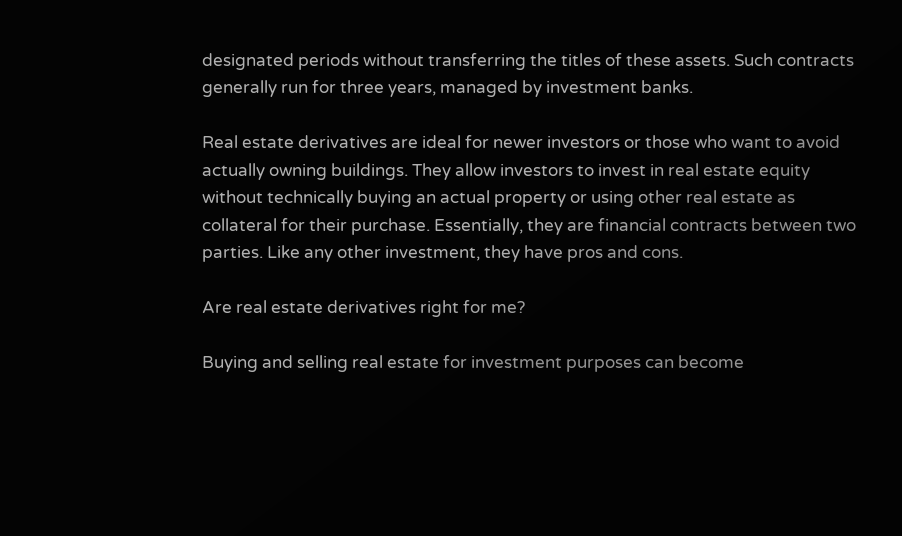designated periods without transferring the titles of these assets. Such contracts generally run for three years, managed by investment banks.

Real estate derivatives are ideal for newer investors or those who want to avoid actually owning buildings. They allow investors to invest in real estate equity without technically buying an actual property or using other real estate as collateral for their purchase. Essentially, they are financial contracts between two parties. Like any other investment, they have pros and cons.

Are real estate derivatives right for me?

Buying and selling real estate for investment purposes can become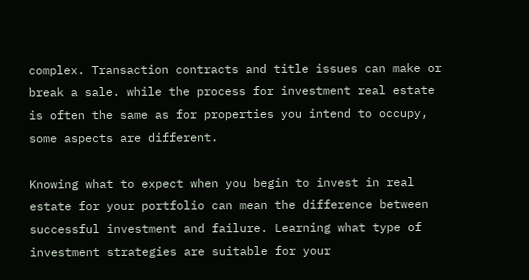complex. Transaction contracts and title issues can make or break a sale. while the process for investment real estate is often the same as for properties you intend to occupy, some aspects are different.

Knowing what to expect when you begin to invest in real estate for your portfolio can mean the difference between successful investment and failure. Learning what type of investment strategies are suitable for your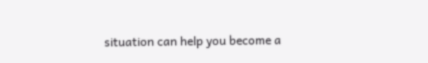situation can help you become a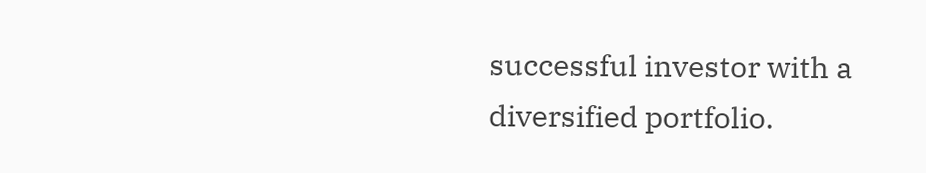successful investor with a diversified portfolio.